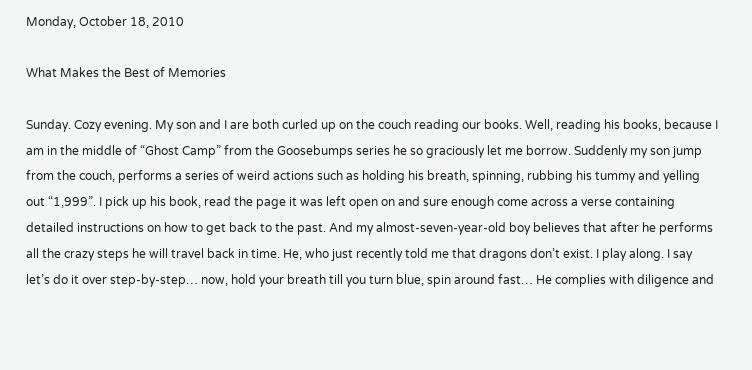Monday, October 18, 2010

What Makes the Best of Memories

Sunday. Cozy evening. My son and I are both curled up on the couch reading our books. Well, reading his books, because I am in the middle of “Ghost Camp” from the Goosebumps series he so graciously let me borrow. Suddenly my son jump from the couch, performs a series of weird actions such as holding his breath, spinning, rubbing his tummy and yelling out “1,999”. I pick up his book, read the page it was left open on and sure enough come across a verse containing detailed instructions on how to get back to the past. And my almost-seven-year-old boy believes that after he performs all the crazy steps he will travel back in time. He, who just recently told me that dragons don’t exist. I play along. I say let’s do it over step-by-step… now, hold your breath till you turn blue, spin around fast… He complies with diligence and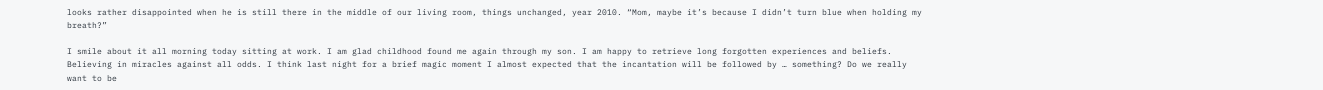looks rather disappointed when he is still there in the middle of our living room, things unchanged, year 2010. “Mom, maybe it’s because I didn’t turn blue when holding my breath?”

I smile about it all morning today sitting at work. I am glad childhood found me again through my son. I am happy to retrieve long forgotten experiences and beliefs. Believing in miracles against all odds. I think last night for a brief magic moment I almost expected that the incantation will be followed by … something? Do we really want to be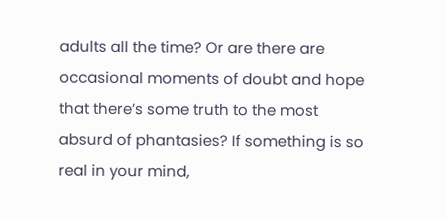adults all the time? Or are there are occasional moments of doubt and hope that there’s some truth to the most absurd of phantasies? If something is so real in your mind,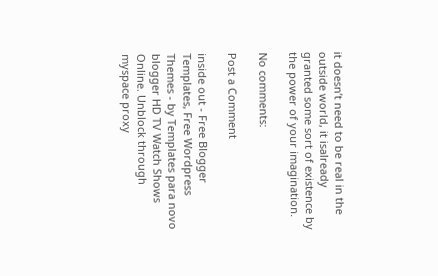it doesn’t need to be real in the outside world, it isalready granted some sort of existence by the power of your imagination.

No comments:

Post a Comment

inside out - Free Blogger Templates, Free Wordpress Themes - by Templates para novo blogger HD TV Watch Shows Online. Unblock through myspace proxy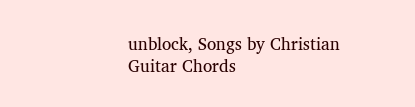unblock, Songs by Christian Guitar Chords